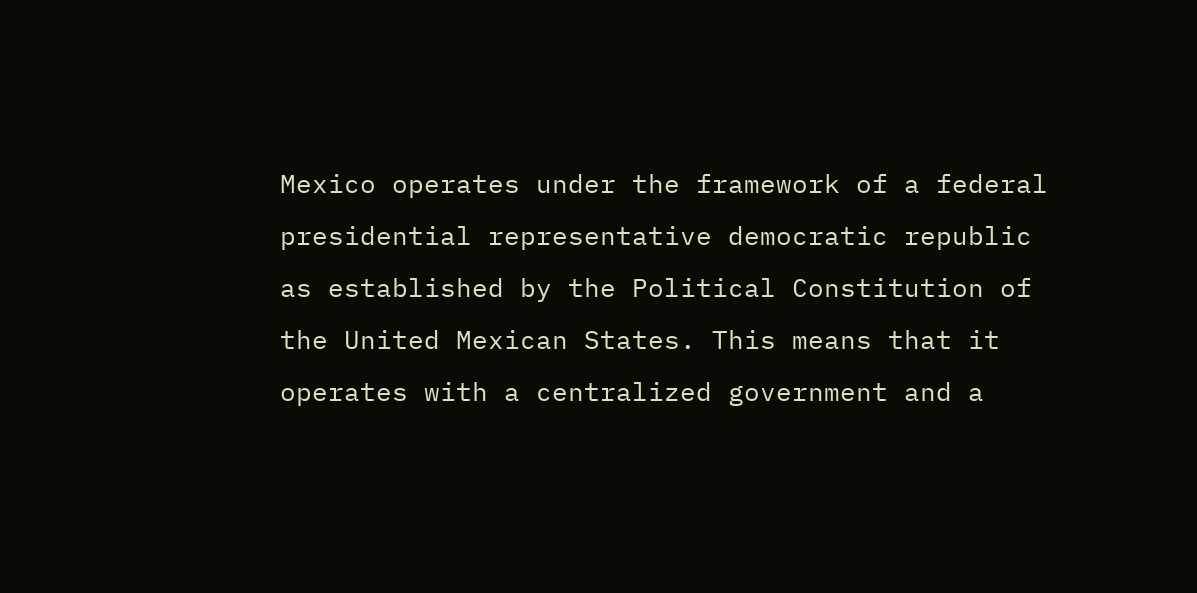Mexico operates under the framework of a federal presidential representative democratic republic as established by the Political Constitution of the United Mexican States. This means that it operates with a centralized government and a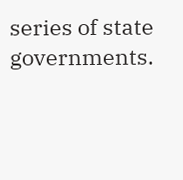series of state governments.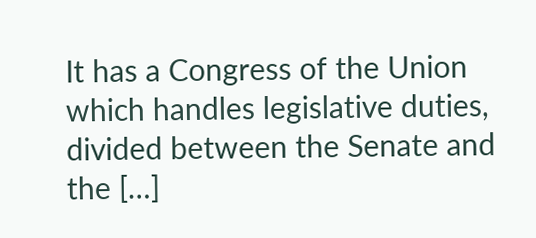It has a Congress of the Union which handles legislative duties, divided between the Senate and the […]